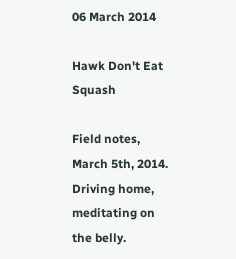06 March 2014

Hawk Don't Eat Squash

Field notes, March 5th, 2014. Driving home, meditating on the belly.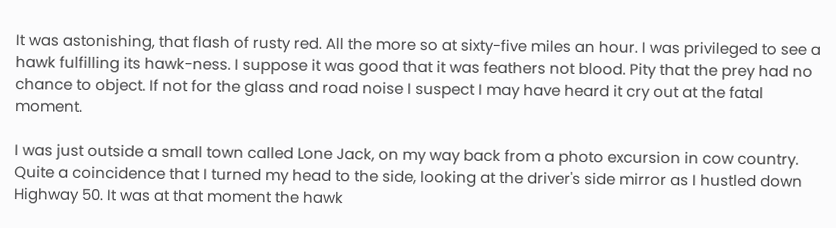It was astonishing, that flash of rusty red. All the more so at sixty-five miles an hour. I was privileged to see a hawk fulfilling its hawk-ness. I suppose it was good that it was feathers not blood. Pity that the prey had no chance to object. If not for the glass and road noise I suspect I may have heard it cry out at the fatal moment.

I was just outside a small town called Lone Jack, on my way back from a photo excursion in cow country. Quite a coincidence that I turned my head to the side, looking at the driver's side mirror as I hustled down Highway 50. It was at that moment the hawk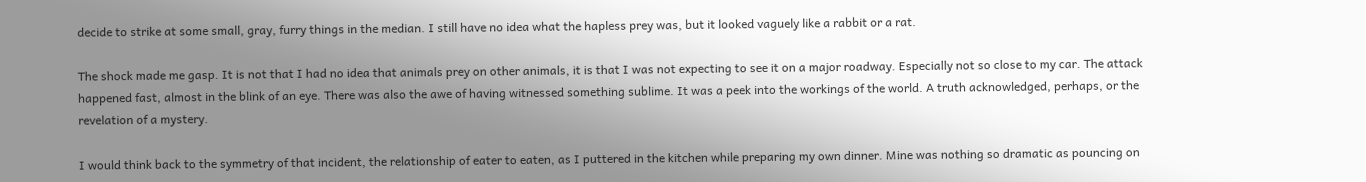decide to strike at some small, gray, furry things in the median. I still have no idea what the hapless prey was, but it looked vaguely like a rabbit or a rat.

The shock made me gasp. It is not that I had no idea that animals prey on other animals, it is that I was not expecting to see it on a major roadway. Especially not so close to my car. The attack happened fast, almost in the blink of an eye. There was also the awe of having witnessed something sublime. It was a peek into the workings of the world. A truth acknowledged, perhaps, or the revelation of a mystery.

I would think back to the symmetry of that incident, the relationship of eater to eaten, as I puttered in the kitchen while preparing my own dinner. Mine was nothing so dramatic as pouncing on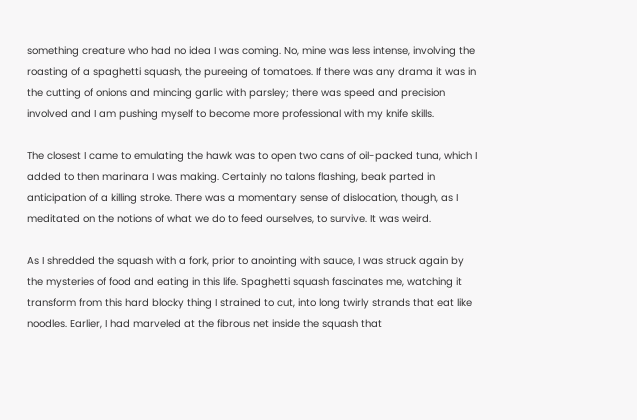something creature who had no idea I was coming. No, mine was less intense, involving the roasting of a spaghetti squash, the pureeing of tomatoes. If there was any drama it was in the cutting of onions and mincing garlic with parsley; there was speed and precision involved and I am pushing myself to become more professional with my knife skills.

The closest I came to emulating the hawk was to open two cans of oil-packed tuna, which I added to then marinara I was making. Certainly no talons flashing, beak parted in anticipation of a killing stroke. There was a momentary sense of dislocation, though, as I meditated on the notions of what we do to feed ourselves, to survive. It was weird.

As I shredded the squash with a fork, prior to anointing with sauce, I was struck again by the mysteries of food and eating in this life. Spaghetti squash fascinates me, watching it transform from this hard blocky thing I strained to cut, into long twirly strands that eat like noodles. Earlier, I had marveled at the fibrous net inside the squash that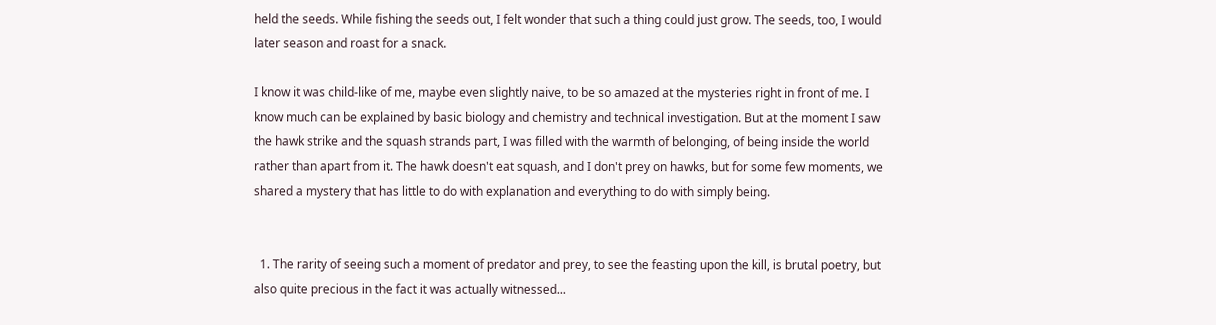held the seeds. While fishing the seeds out, I felt wonder that such a thing could just grow. The seeds, too, I would later season and roast for a snack.

I know it was child-like of me, maybe even slightly naive, to be so amazed at the mysteries right in front of me. I know much can be explained by basic biology and chemistry and technical investigation. But at the moment I saw the hawk strike and the squash strands part, I was filled with the warmth of belonging, of being inside the world rather than apart from it. The hawk doesn't eat squash, and I don't prey on hawks, but for some few moments, we shared a mystery that has little to do with explanation and everything to do with simply being.


  1. The rarity of seeing such a moment of predator and prey, to see the feasting upon the kill, is brutal poetry, but also quite precious in the fact it was actually witnessed...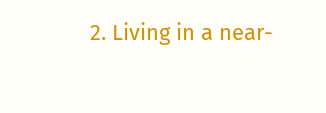2. Living in a near-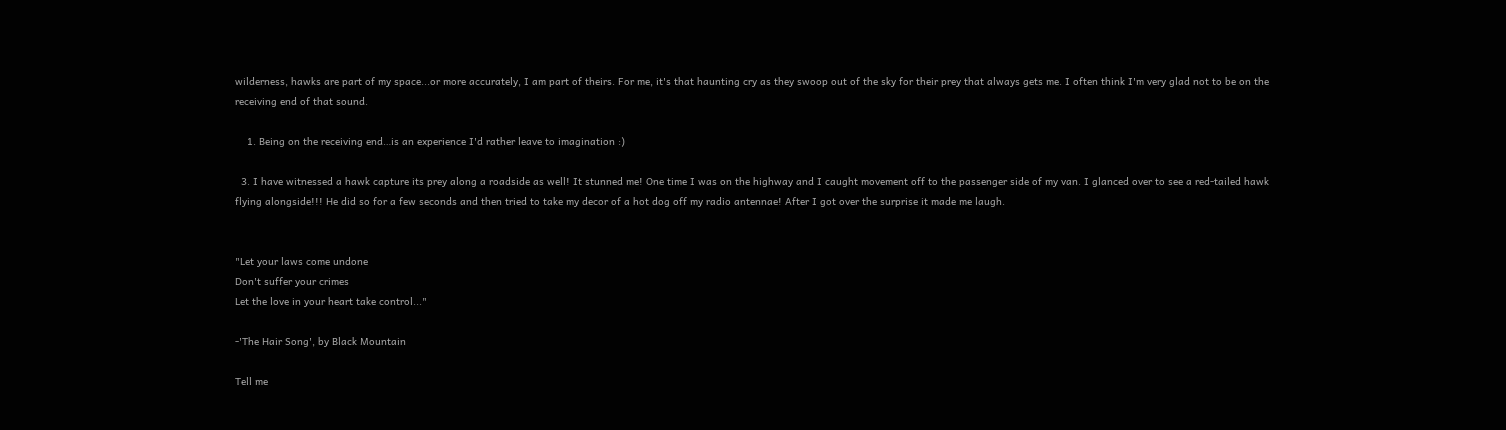wilderness, hawks are part of my space...or more accurately, I am part of theirs. For me, it's that haunting cry as they swoop out of the sky for their prey that always gets me. I often think I'm very glad not to be on the receiving end of that sound.

    1. Being on the receiving end…is an experience I'd rather leave to imagination :)

  3. I have witnessed a hawk capture its prey along a roadside as well! It stunned me! One time I was on the highway and I caught movement off to the passenger side of my van. I glanced over to see a red-tailed hawk flying alongside!!! He did so for a few seconds and then tried to take my decor of a hot dog off my radio antennae! After I got over the surprise it made me laugh.


"Let your laws come undone
Don't suffer your crimes
Let the love in your heart take control..."

-'The Hair Song', by Black Mountain

Tell me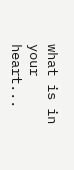what is in your heart...